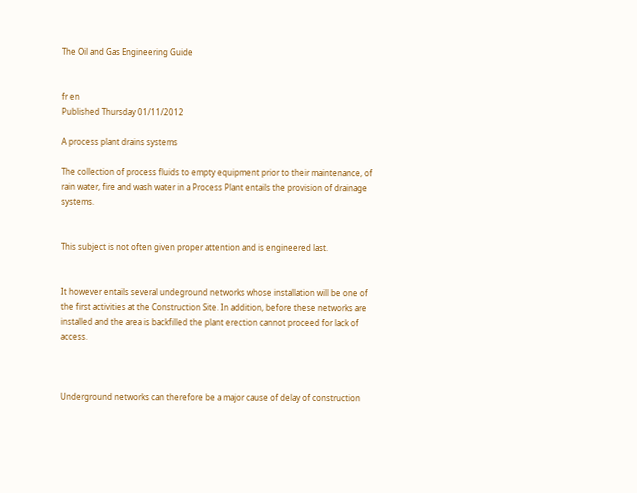The Oil and Gas Engineering Guide


fr en
Published Thursday 01/11/2012

A process plant drains systems

The collection of process fluids to empty equipment prior to their maintenance, of rain water, fire and wash water in a Process Plant entails the provision of drainage systems.


This subject is not often given proper attention and is engineered last.


It however entails several undeground networks whose installation will be one of the first activities at the Construction Site. In addition, before these networks are installed and the area is backfilled the plant erection cannot proceed for lack of access.



Underground networks can therefore be a major cause of delay of construction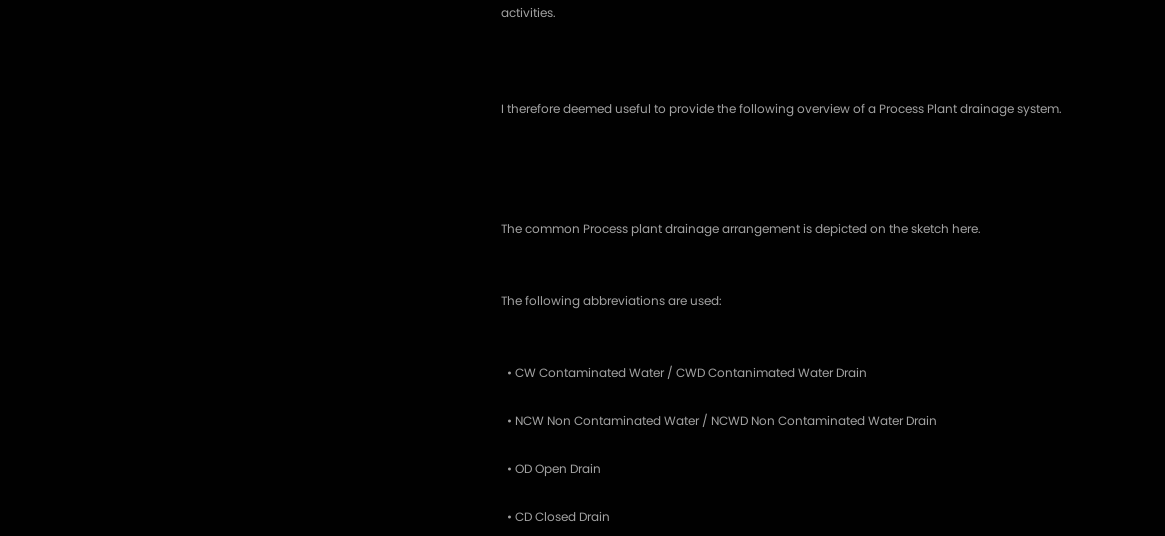activities.



I therefore deemed useful to provide the following overview of a Process Plant drainage system.




The common Process plant drainage arrangement is depicted on the sketch here.


The following abbreviations are used:


  • CW Contaminated Water / CWD Contanimated Water Drain

  • NCW Non Contaminated Water / NCWD Non Contaminated Water Drain

  • OD Open Drain

  • CD Closed Drain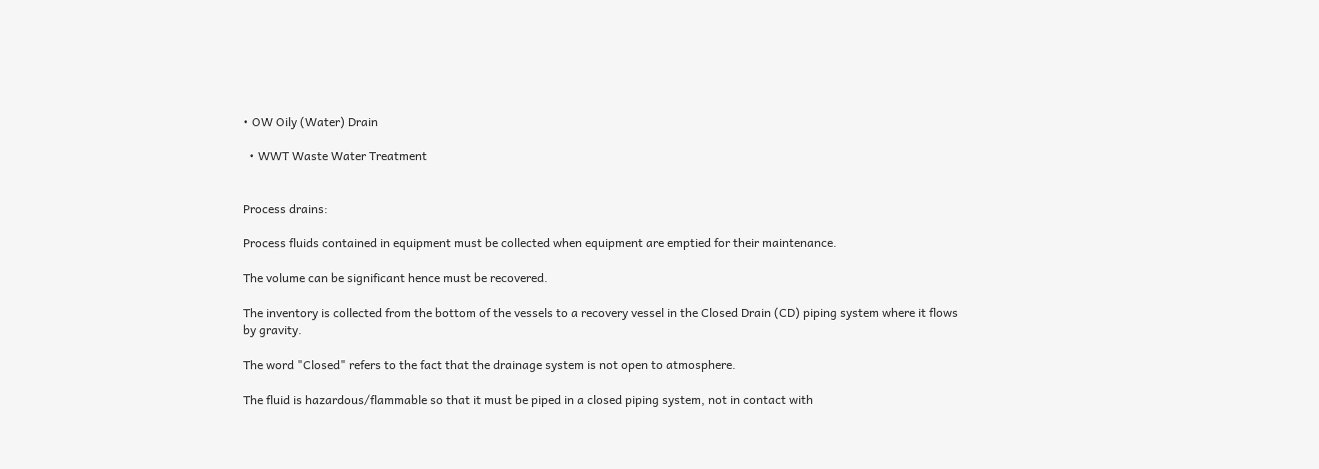• OW Oily (Water) Drain

  • WWT Waste Water Treatment


Process drains:

Process fluids contained in equipment must be collected when equipment are emptied for their maintenance.

The volume can be significant hence must be recovered.

The inventory is collected from the bottom of the vessels to a recovery vessel in the Closed Drain (CD) piping system where it flows by gravity.

The word "Closed" refers to the fact that the drainage system is not open to atmosphere.

The fluid is hazardous/flammable so that it must be piped in a closed piping system, not in contact with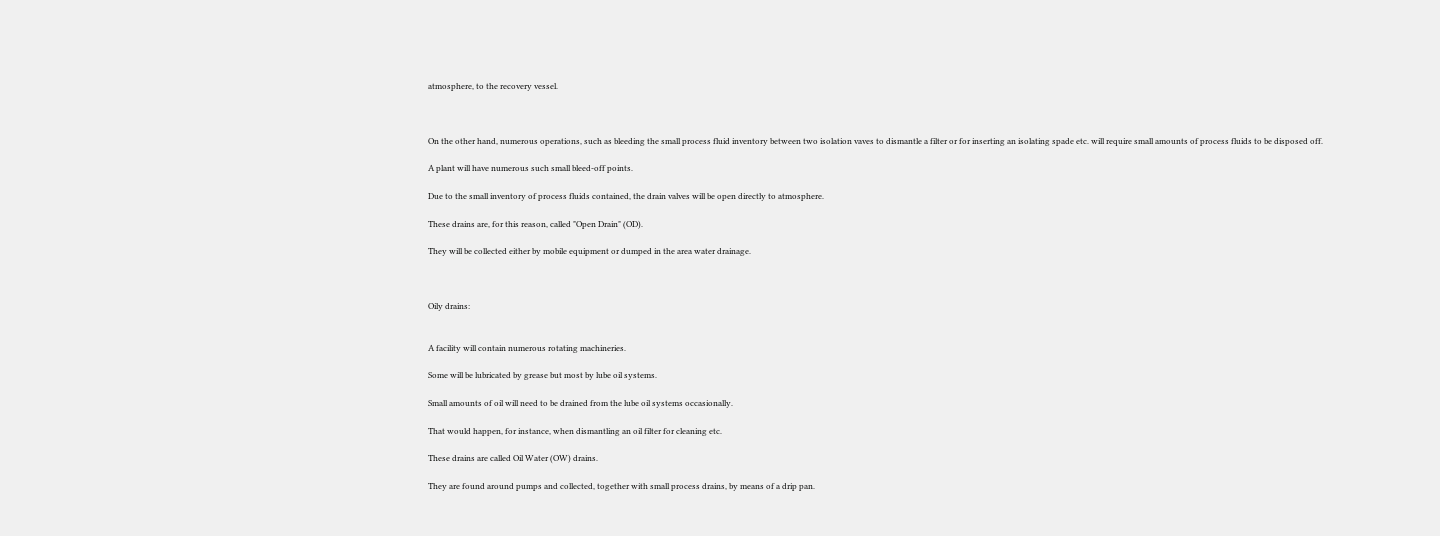atmosphere, to the recovery vessel.



On the other hand, numerous operations, such as bleeding the small process fluid inventory between two isolation vaves to dismantle a filter or for inserting an isolating spade etc. will require small amounts of process fluids to be disposed off.

A plant will have numerous such small bleed-off points.

Due to the small inventory of process fluids contained, the drain valves will be open directly to atmosphere.

These drains are, for this reason, called "Open Drain" (OD).

They will be collected either by mobile equipment or dumped in the area water drainage.



Oily drains:


A facility will contain numerous rotating machineries.

Some will be lubricated by grease but most by lube oil systems.

Small amounts of oil will need to be drained from the lube oil systems occasionally.

That would happen, for instance, when dismantling an oil filter for cleaning etc.

These drains are called Oil Water (OW) drains.

They are found around pumps and collected, together with small process drains, by means of a drip pan.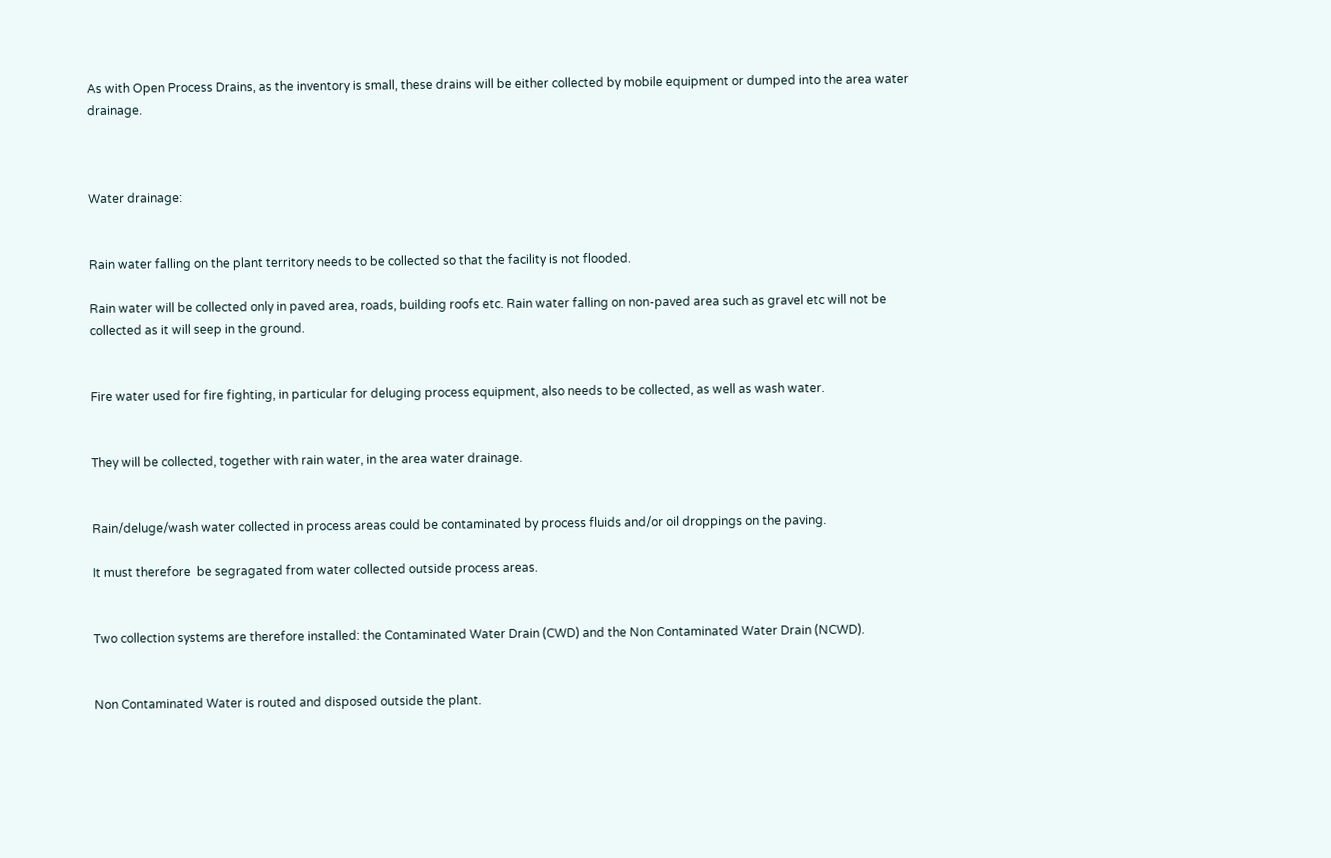As with Open Process Drains, as the inventory is small, these drains will be either collected by mobile equipment or dumped into the area water drainage.



Water drainage:


Rain water falling on the plant territory needs to be collected so that the facility is not flooded.

Rain water will be collected only in paved area, roads, building roofs etc. Rain water falling on non-paved area such as gravel etc will not be collected as it will seep in the ground.


Fire water used for fire fighting, in particular for deluging process equipment, also needs to be collected, as well as wash water.


They will be collected, together with rain water, in the area water drainage.


Rain/deluge/wash water collected in process areas could be contaminated by process fluids and/or oil droppings on the paving.

It must therefore  be segragated from water collected outside process areas.


Two collection systems are therefore installed: the Contaminated Water Drain (CWD) and the Non Contaminated Water Drain (NCWD).


Non Contaminated Water is routed and disposed outside the plant.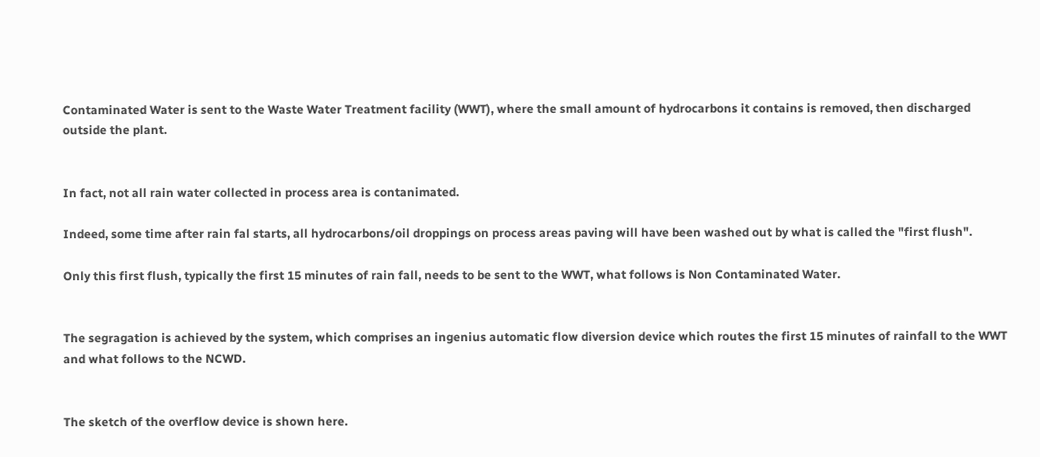Contaminated Water is sent to the Waste Water Treatment facility (WWT), where the small amount of hydrocarbons it contains is removed, then discharged outside the plant.


In fact, not all rain water collected in process area is contanimated.

Indeed, some time after rain fal starts, all hydrocarbons/oil droppings on process areas paving will have been washed out by what is called the "first flush".

Only this first flush, typically the first 15 minutes of rain fall, needs to be sent to the WWT, what follows is Non Contaminated Water.


The segragation is achieved by the system, which comprises an ingenius automatic flow diversion device which routes the first 15 minutes of rainfall to the WWT and what follows to the NCWD.


The sketch of the overflow device is shown here.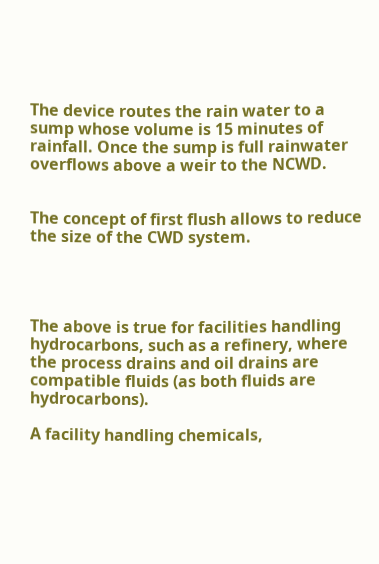The device routes the rain water to a sump whose volume is 15 minutes of rainfall. Once the sump is full rainwater overflows above a weir to the NCWD.


The concept of first flush allows to reduce the size of the CWD system.




The above is true for facilities handling hydrocarbons, such as a refinery, where the process drains and oil drains are compatible fluids (as both fluids are hydrocarbons).

A facility handling chemicals,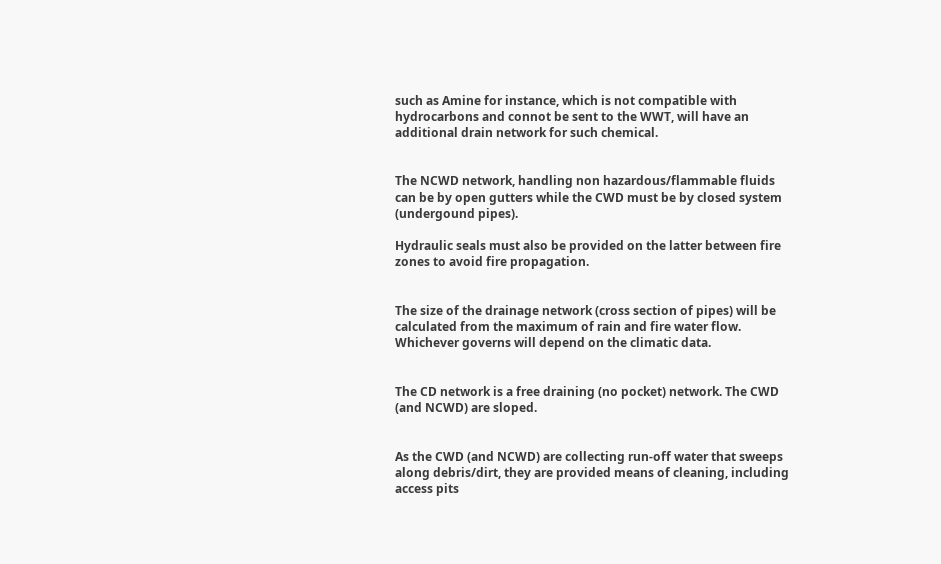such as Amine for instance, which is not compatible with hydrocarbons and connot be sent to the WWT, will have an additional drain network for such chemical.


The NCWD network, handling non hazardous/flammable fluids can be by open gutters while the CWD must be by closed system (undergound pipes).

Hydraulic seals must also be provided on the latter between fire zones to avoid fire propagation.


The size of the drainage network (cross section of pipes) will be calculated from the maximum of rain and fire water flow. Whichever governs will depend on the climatic data.


The CD network is a free draining (no pocket) network. The CWD (and NCWD) are sloped.


As the CWD (and NCWD) are collecting run-off water that sweeps along debris/dirt, they are provided means of cleaning, including access pits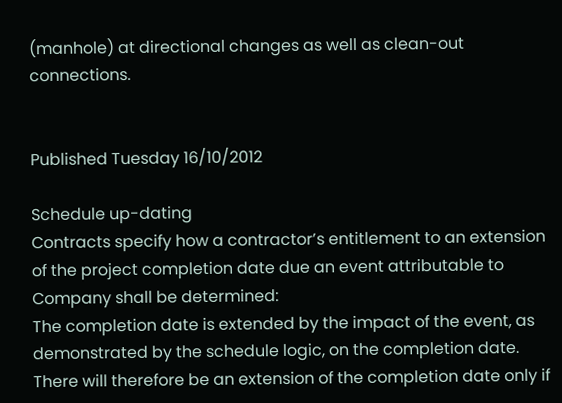(manhole) at directional changes as well as clean-out connections.


Published Tuesday 16/10/2012

Schedule up-dating
Contracts specify how a contractor’s entitlement to an extension of the project completion date due an event attributable to Company shall be determined:
The completion date is extended by the impact of the event, as demonstrated by the schedule logic, on the completion date.
There will therefore be an extension of the completion date only if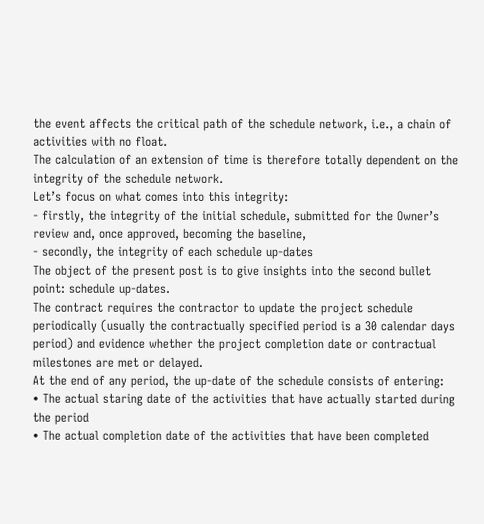the event affects the critical path of the schedule network, i.e., a chain of activities with no float.
The calculation of an extension of time is therefore totally dependent on the integrity of the schedule network.
Let’s focus on what comes into this integrity:
- firstly, the integrity of the initial schedule, submitted for the Owner’s review and, once approved, becoming the baseline,
- secondly, the integrity of each schedule up-dates
The object of the present post is to give insights into the second bullet point: schedule up-dates.
The contract requires the contractor to update the project schedule periodically (usually the contractually specified period is a 30 calendar days period) and evidence whether the project completion date or contractual milestones are met or delayed.
At the end of any period, the up-date of the schedule consists of entering:
• The actual staring date of the activities that have actually started during the period
• The actual completion date of the activities that have been completed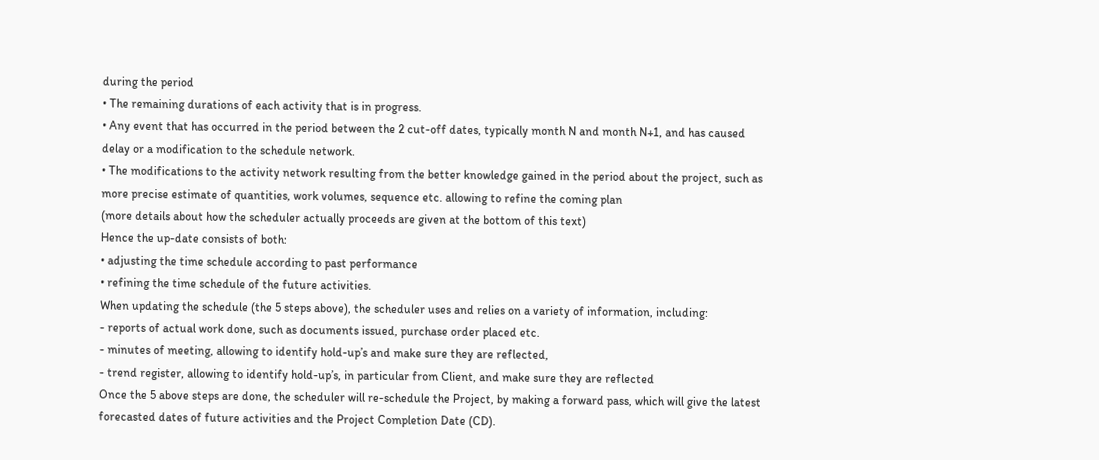during the period
• The remaining durations of each activity that is in progress.
• Any event that has occurred in the period between the 2 cut-off dates, typically month N and month N+1, and has caused delay or a modification to the schedule network.
• The modifications to the activity network resulting from the better knowledge gained in the period about the project, such as more precise estimate of quantities, work volumes, sequence etc. allowing to refine the coming plan
(more details about how the scheduler actually proceeds are given at the bottom of this text)
Hence the up-date consists of both:
• adjusting the time schedule according to past performance
• refining the time schedule of the future activities.
When updating the schedule (the 5 steps above), the scheduler uses and relies on a variety of information, including:
- reports of actual work done, such as documents issued, purchase order placed etc.
- minutes of meeting, allowing to identify hold-up’s and make sure they are reflected,
- trend register, allowing to identify hold-up’s, in particular from Client, and make sure they are reflected
Once the 5 above steps are done, the scheduler will re-schedule the Project, by making a forward pass, which will give the latest forecasted dates of future activities and the Project Completion Date (CD).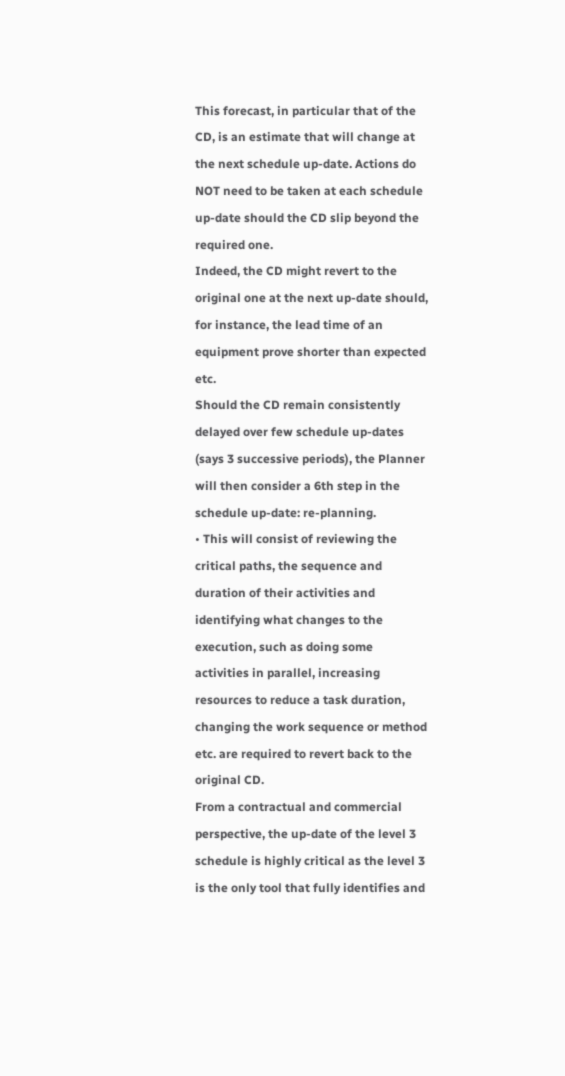This forecast, in particular that of the CD, is an estimate that will change at the next schedule up-date. Actions do NOT need to be taken at each schedule up-date should the CD slip beyond the required one.
Indeed, the CD might revert to the original one at the next up-date should, for instance, the lead time of an equipment prove shorter than expected etc.
Should the CD remain consistently delayed over few schedule up-dates (says 3 successive periods), the Planner will then consider a 6th step in the schedule up-date: re-planning.
• This will consist of reviewing the critical paths, the sequence and duration of their activities and identifying what changes to the execution, such as doing some activities in parallel, increasing resources to reduce a task duration, changing the work sequence or method etc. are required to revert back to the original CD.
From a contractual and commercial perspective, the up-date of the level 3 schedule is highly critical as the level 3 is the only tool that fully identifies and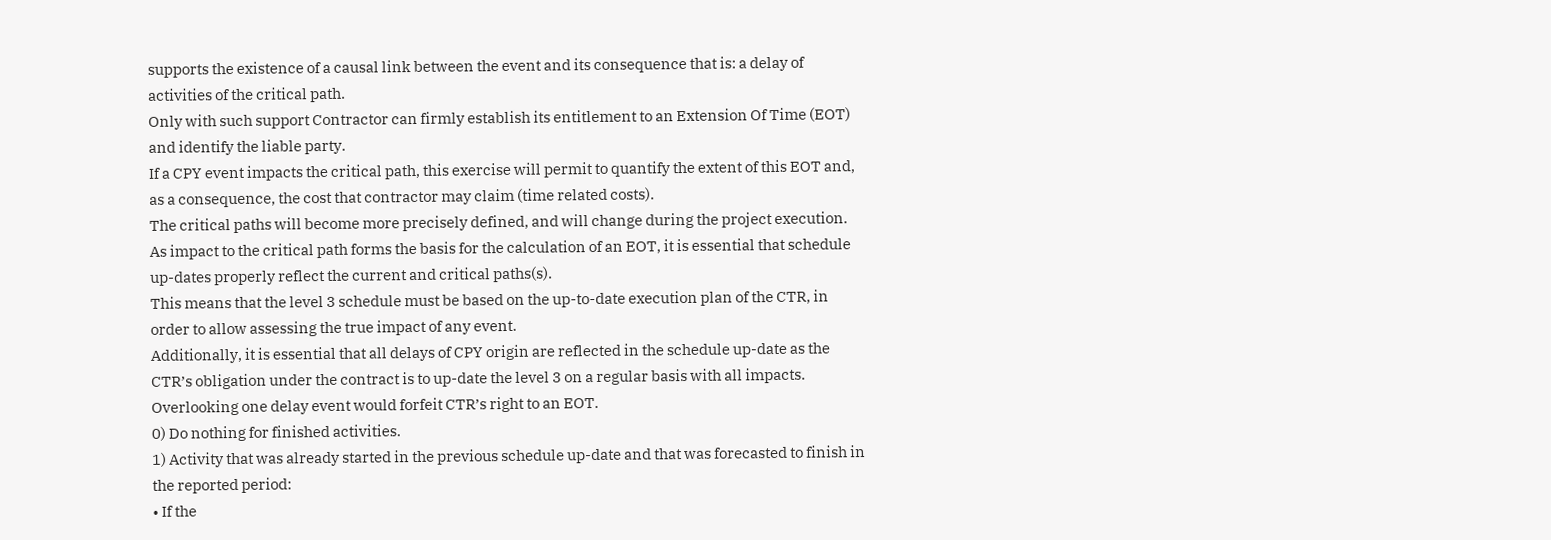supports the existence of a causal link between the event and its consequence that is: a delay of activities of the critical path.
Only with such support Contractor can firmly establish its entitlement to an Extension Of Time (EOT) and identify the liable party.
If a CPY event impacts the critical path, this exercise will permit to quantify the extent of this EOT and, as a consequence, the cost that contractor may claim (time related costs).
The critical paths will become more precisely defined, and will change during the project execution.
As impact to the critical path forms the basis for the calculation of an EOT, it is essential that schedule up-dates properly reflect the current and critical paths(s).
This means that the level 3 schedule must be based on the up-to-date execution plan of the CTR, in order to allow assessing the true impact of any event.
Additionally, it is essential that all delays of CPY origin are reflected in the schedule up-date as the CTR’s obligation under the contract is to up-date the level 3 on a regular basis with all impacts.
Overlooking one delay event would forfeit CTR’s right to an EOT.
0) Do nothing for finished activities.
1) Activity that was already started in the previous schedule up-date and that was forecasted to finish in the reported period:
• If the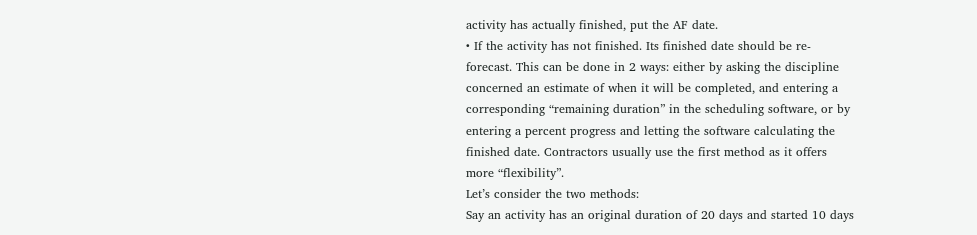activity has actually finished, put the AF date.
• If the activity has not finished. Its finished date should be re-forecast. This can be done in 2 ways: either by asking the discipline concerned an estimate of when it will be completed, and entering a corresponding “remaining duration” in the scheduling software, or by entering a percent progress and letting the software calculating the finished date. Contractors usually use the first method as it offers more “flexibility”.
Let’s consider the two methods:
Say an activity has an original duration of 20 days and started 10 days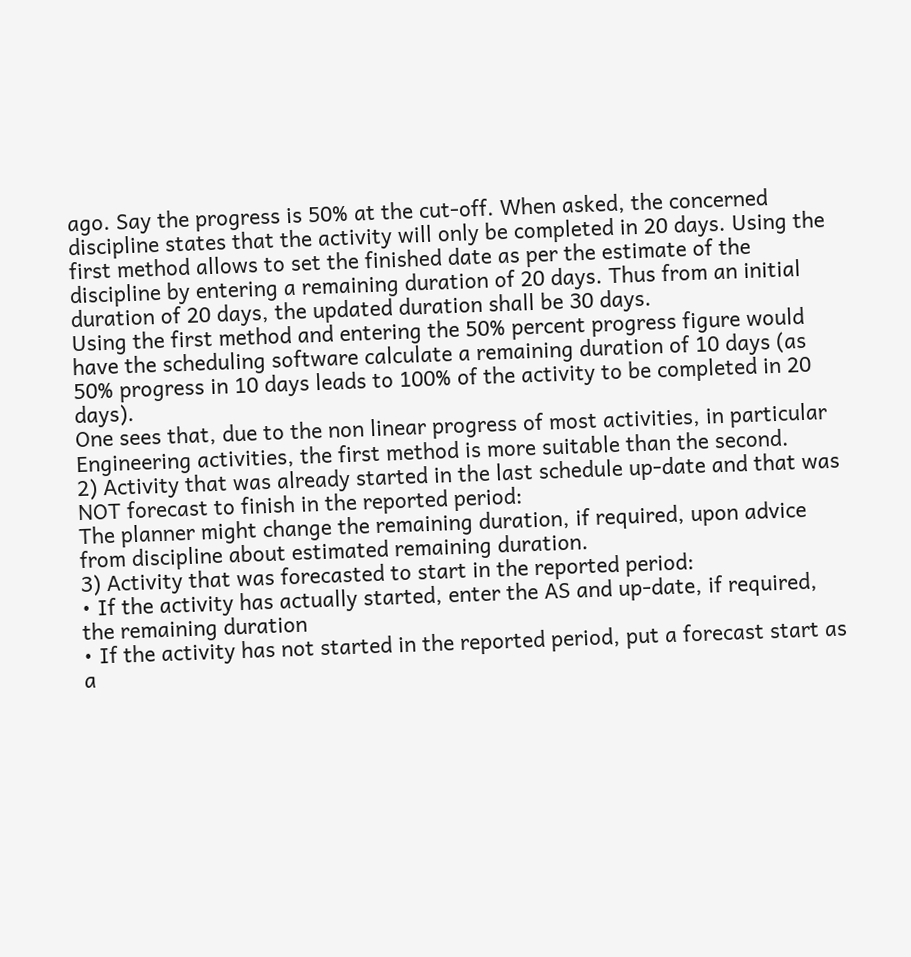ago. Say the progress is 50% at the cut-off. When asked, the concerned discipline states that the activity will only be completed in 20 days. Using the first method allows to set the finished date as per the estimate of the discipline by entering a remaining duration of 20 days. Thus from an initial duration of 20 days, the updated duration shall be 30 days.
Using the first method and entering the 50% percent progress figure would have the scheduling software calculate a remaining duration of 10 days (as 50% progress in 10 days leads to 100% of the activity to be completed in 20 days).
One sees that, due to the non linear progress of most activities, in particular Engineering activities, the first method is more suitable than the second.
2) Activity that was already started in the last schedule up-date and that was NOT forecast to finish in the reported period:
The planner might change the remaining duration, if required, upon advice from discipline about estimated remaining duration.
3) Activity that was forecasted to start in the reported period:
• If the activity has actually started, enter the AS and up-date, if required, the remaining duration
• If the activity has not started in the reported period, put a forecast start as a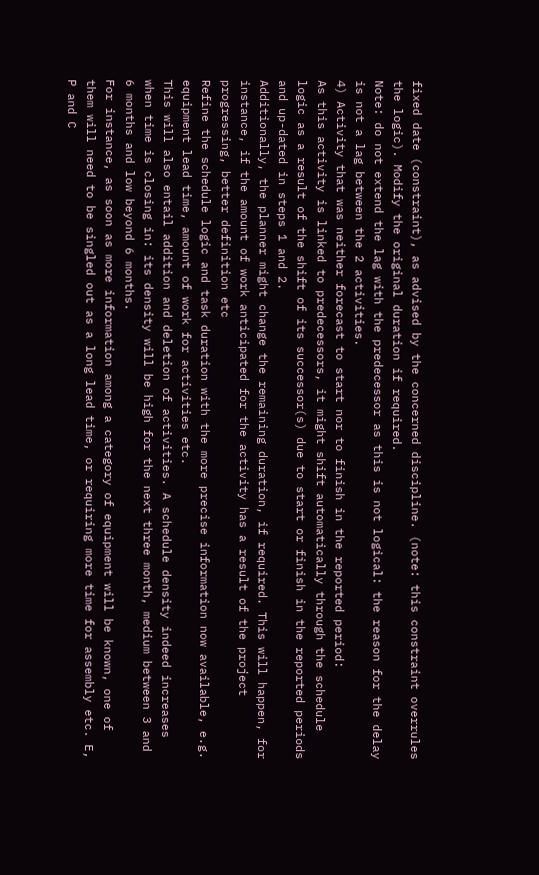fixed date (constraint), as advised by the concerned discipline. (note: this constraint overrules the logic). Modify the original duration if required.
Note: do not extend the lag with the predecessor as this is not logical: the reason for the delay is not a lag between the 2 activities.
4) Activity that was neither forecast to start nor to finish in the reported period:
As this activity is linked to predecessors, it might shift automatically through the schedule logic as a result of the shift of its successor(s) due to start or finish in the reported periods and up-dated in steps 1 and 2.
Additionally, the planner might change the remaining duration, if required. This will happen, for instance, if the amount of work anticipated for the activity has a result of the project progressing, better definition etc
Refine the schedule logic and task duration with the more precise information now available, e.g. equipment lead time, amount of work for activities etc.
This will also entail addition and deletion of activities. A schedule density indeed increases when time is closing in: its density will be high for the next three month, medium between 3 and 6 months and low beyond 6 months.
For instance, as soon as more information among a category of equipment will be known, one of them will need to be singled out as a long lead time, or requiring more time for assembly etc. E, P and C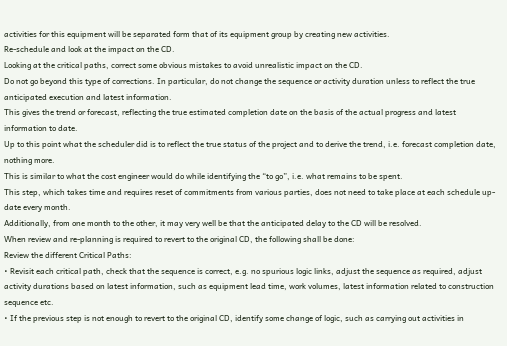activities for this equipment will be separated form that of its equipment group by creating new activities.
Re-schedule and look at the impact on the CD.
Looking at the critical paths, correct some obvious mistakes to avoid unrealistic impact on the CD.
Do not go beyond this type of corrections. In particular, do not change the sequence or activity duration unless to reflect the true anticipated execution and latest information.
This gives the trend or forecast, reflecting the true estimated completion date on the basis of the actual progress and latest information to date.
Up to this point what the scheduler did is to reflect the true status of the project and to derive the trend, i.e. forecast completion date, nothing more.
This is similar to what the cost engineer would do while identifying the “to go”, i.e. what remains to be spent.
This step, which takes time and requires reset of commitments from various parties, does not need to take place at each schedule up-date every month.
Additionally, from one month to the other, it may very well be that the anticipated delay to the CD will be resolved.
When review and re-planning is required to revert to the original CD, the following shall be done:
Review the different Critical Paths:
• Revisit each critical path, check that the sequence is correct, e.g. no spurious logic links, adjust the sequence as required, adjust activity durations based on latest information, such as equipment lead time, work volumes, latest information related to construction sequence etc.
• If the previous step is not enough to revert to the original CD, identify some change of logic, such as carrying out activities in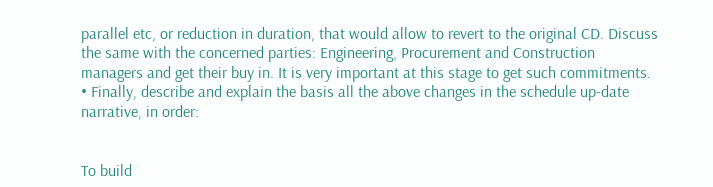parallel etc, or reduction in duration, that would allow to revert to the original CD. Discuss the same with the concerned parties: Engineering, Procurement and Construction managers and get their buy in. It is very important at this stage to get such commitments.
• Finally, describe and explain the basis all the above changes in the schedule up-date narrative, in order:


To build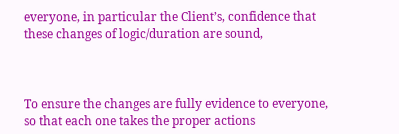everyone, in particular the Client’s, confidence that these changes of logic/duration are sound,



To ensure the changes are fully evidence to everyone, so that each one takes the proper actions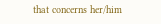that concerns her/him